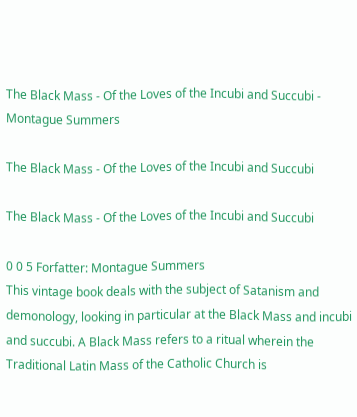The Black Mass - Of the Loves of the Incubi and Succubi - Montague Summers

The Black Mass - Of the Loves of the Incubi and Succubi

The Black Mass - Of the Loves of the Incubi and Succubi

0 0 5 Forfatter: Montague Summers
This vintage book deals with the subject of Satanism and demonology, looking in particular at the Black Mass and incubi and succubi. A Black Mass refers to a ritual wherein the Traditional Latin Mass of the Catholic Church is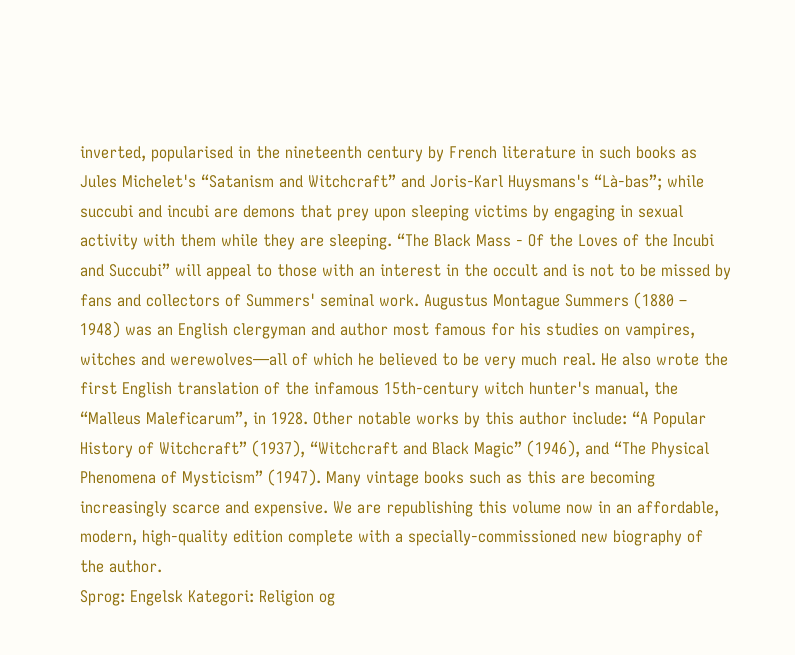inverted, popularised in the nineteenth century by French literature in such books as Jules Michelet's “Satanism and Witchcraft” and Joris-Karl Huysmans's “Là-bas”; while succubi and incubi are demons that prey upon sleeping victims by engaging in sexual activity with them while they are sleeping. “The Black Mass - Of the Loves of the Incubi and Succubi” will appeal to those with an interest in the occult and is not to be missed by fans and collectors of Summers' seminal work. Augustus Montague Summers (1880 – 1948) was an English clergyman and author most famous for his studies on vampires, witches and werewolves—all of which he believed to be very much real. He also wrote the first English translation of the infamous 15th-century witch hunter's manual, the “Malleus Maleficarum”, in 1928. Other notable works by this author include: “A Popular History of Witchcraft” (1937), “Witchcraft and Black Magic” (1946), and “The Physical Phenomena of Mysticism” (1947). Many vintage books such as this are becoming increasingly scarce and expensive. We are republishing this volume now in an affordable, modern, high-quality edition complete with a specially-commissioned new biography of the author.
Sprog: Engelsk Kategori: Religion og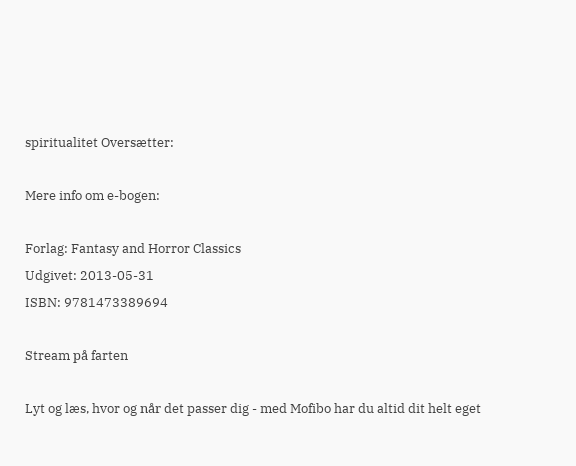spiritualitet Oversætter:

Mere info om e-bogen:

Forlag: Fantasy and Horror Classics
Udgivet: 2013-05-31
ISBN: 9781473389694

Stream på farten

Lyt og læs, hvor og når det passer dig - med Mofibo har du altid dit helt eget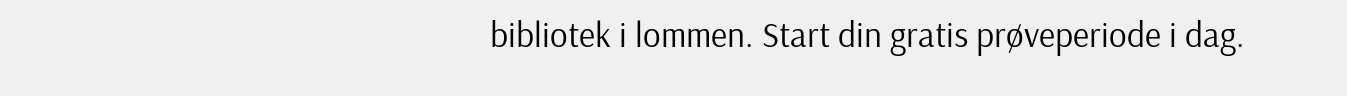bibliotek i lommen. Start din gratis prøveperiode i dag.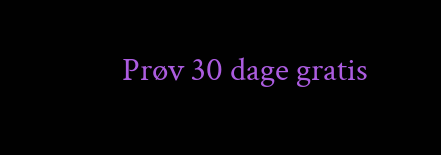Prøv 30 dage gratis